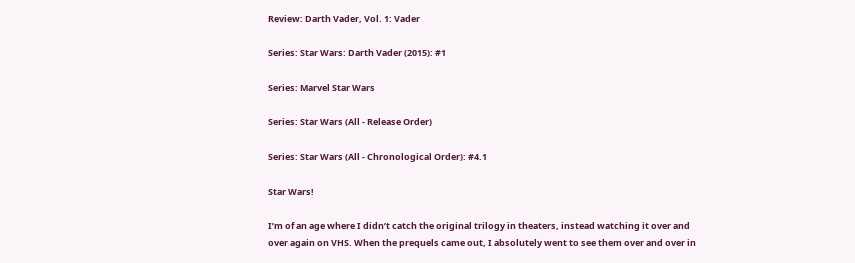Review: Darth Vader, Vol. 1: Vader

Series: Star Wars: Darth Vader (2015): #1

Series: Marvel Star Wars

Series: Star Wars (All - Release Order)

Series: Star Wars (All - Chronological Order): #4.1

Star Wars!

I’m of an age where I didn’t catch the original trilogy in theaters, instead watching it over and over again on VHS. When the prequels came out, I absolutely went to see them over and over in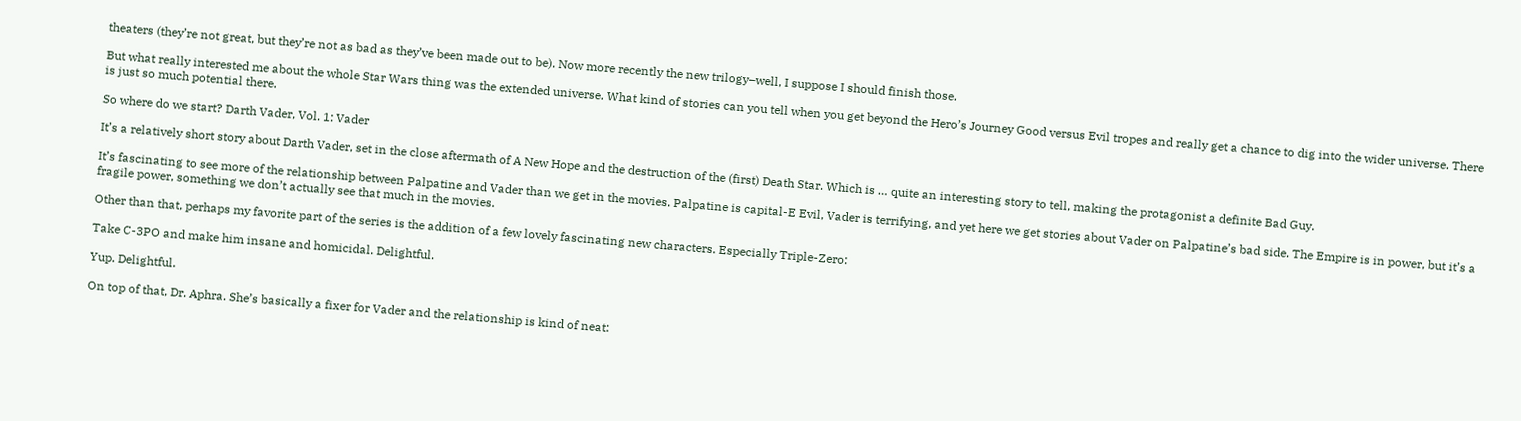theaters (they’re not great, but they’re not as bad as they’ve been made out to be). Now more recently the new trilogy–well, I suppose I should finish those.

But what really interested me about the whole Star Wars thing was the extended universe. What kind of stories can you tell when you get beyond the Hero’s Journey Good versus Evil tropes and really get a chance to dig into the wider universe. There is just so much potential there.

So where do we start? Darth Vader, Vol. 1: Vader

It’s a relatively short story about Darth Vader, set in the close aftermath of A New Hope and the destruction of the (first) Death Star. Which is … quite an interesting story to tell, making the protagonist a definite Bad Guy.

It’s fascinating to see more of the relationship between Palpatine and Vader than we get in the movies. Palpatine is capital-E Evil, Vader is terrifying, and yet here we get stories about Vader on Palpatine’s bad side. The Empire is in power, but it’s a fragile power, something we don’t actually see that much in the movies.

Other than that, perhaps my favorite part of the series is the addition of a few lovely fascinating new characters. Especially Triple-Zero:

Take C-3PO and make him insane and homicidal. Delightful.

Yup. Delightful.

On top of that, Dr. Aphra. She’s basically a fixer for Vader and the relationship is kind of neat: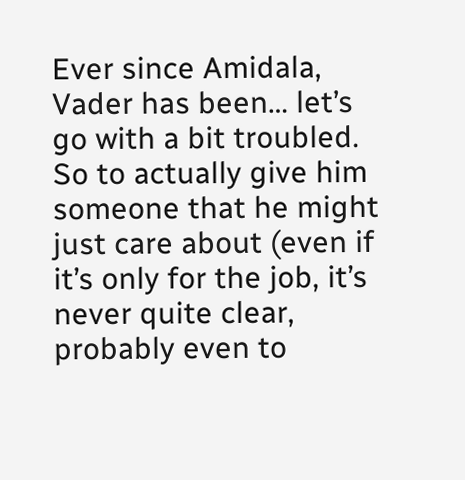Ever since Amidala, Vader has been… let’s go with a bit troubled. So to actually give him someone that he might just care about (even if it’s only for the job, it’s never quite clear, probably even to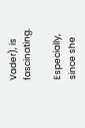Vader), is fascinating.

Especially, since she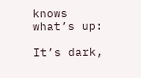knows what’s up:

It’s dark,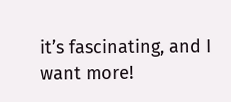it’s fascinating, and I want more!